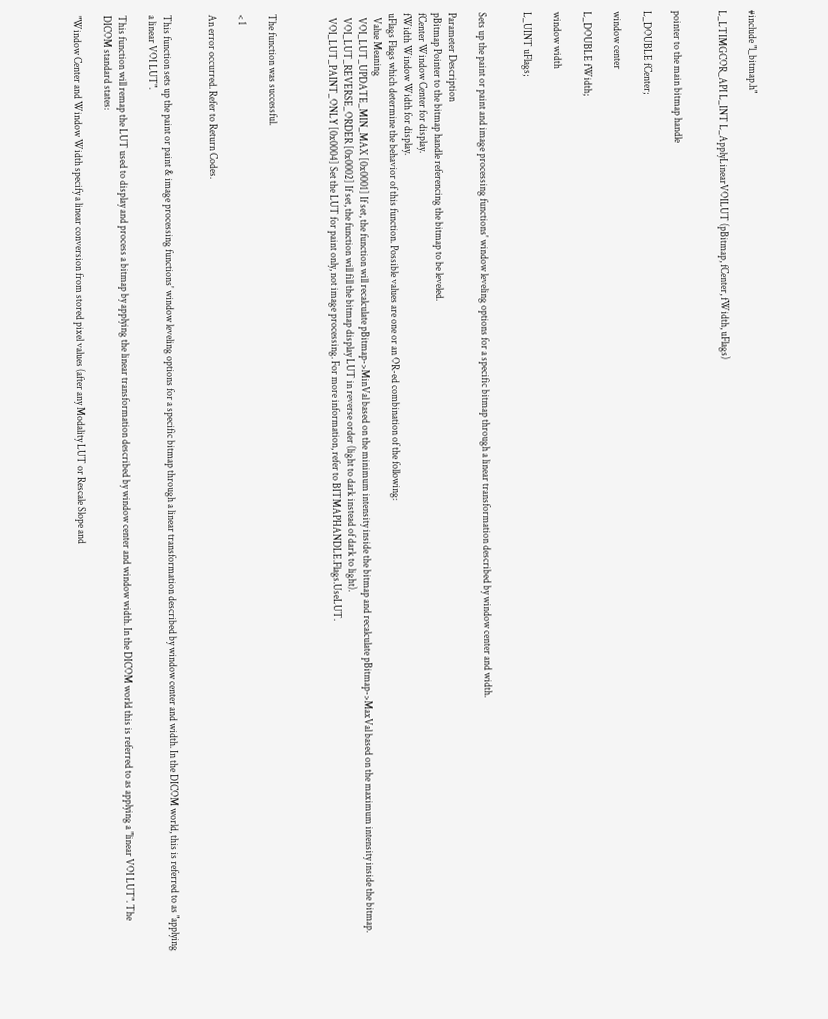#include "l_bitmap.h"

L_LTIMGCOR_API L_INT L_ApplyLinearVOILUT (pBitmap, fCenter, fWidth, uFlags)


pointer to the main bitmap handle

L_DOUBLE fCenter;

window center

L_DOUBLE fWidth;

window width

L_UINT uFlags;


Sets up the paint or paint and image processing functions' window leveling options for a specific bitmap through a linear transformation described by window center and width.

Parameter Description
pBitmap Pointer to the bitmap handle referencing the bitmap to be leveled.
fCenter Window Center for display.
fWidth Window Width for display.
uFlags Flags which determine the behavior of this function. Possible values are one or an OR-ed combination of the following:
  Value Meaning
  VOI_LUT_UPDATE_MIN_MAX [0x0001] If set, the function will recalculate pBitmap->MinVal based on the minimum intensity inside the bitmap and recalculate pBitmap->MaxVal based on the maximum intensity inside the bitmap.
  VOI_LUT_REVERSE_ORDER [0x0002] If set, the function will fill the bitmap display LUT in reverse order (light to dark instead of dark to light).
  VOI_LUT_PAINT_ONLY [0x0004] Set the LUT for paint only, not image processing. For more information, refer to BITMAPHANDLE.Flags.UseLUT.



The function was successful.

< 1

An error occurred. Refer to Return Codes.


This function sets up the paint or paint & image processing functions' window leveling options for a specific bitmap through a linear transformation described by window center and width. In the DICOM world, this is referred to as "applying a linear VOI LUT".

This function will remap the LUT used to display and process a bitmap by applying the linear transformation described by window center and window width. In the DICOM world this is referred to as applying a "linear VOI LUT". The DICOM standard states:

"Window Center and Window Width specify a linear conversion from stored pixel values (after any Modality LUT or Rescale Slope and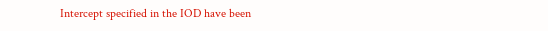Intercept specified in the IOD have been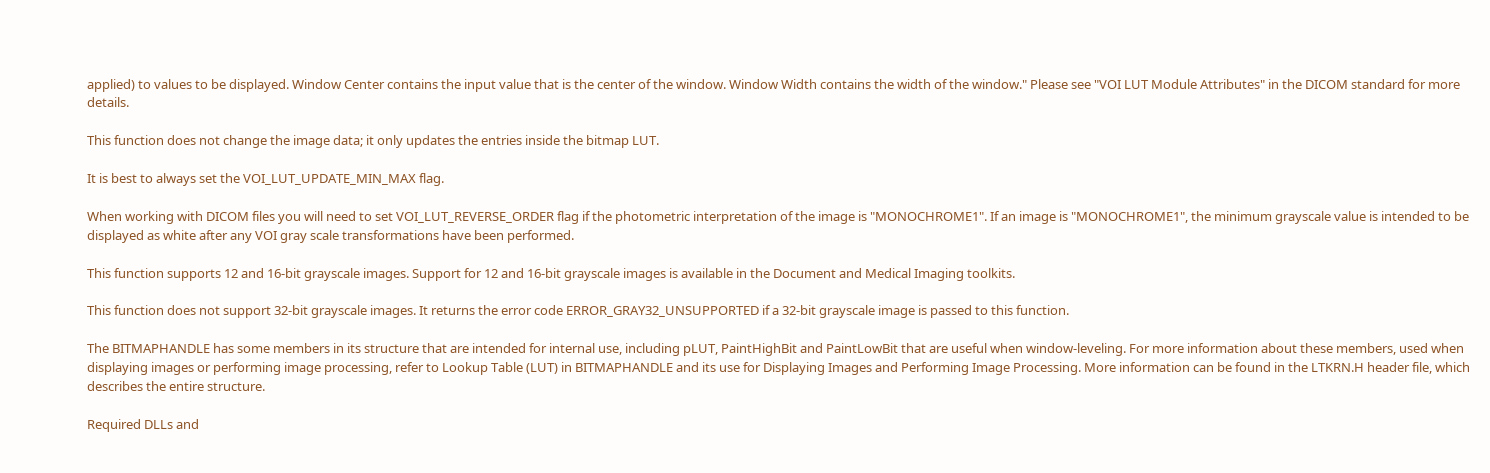applied) to values to be displayed. Window Center contains the input value that is the center of the window. Window Width contains the width of the window." Please see "VOI LUT Module Attributes" in the DICOM standard for more details.

This function does not change the image data; it only updates the entries inside the bitmap LUT.

It is best to always set the VOI_LUT_UPDATE_MIN_MAX flag.

When working with DICOM files you will need to set VOI_LUT_REVERSE_ORDER flag if the photometric interpretation of the image is "MONOCHROME1". If an image is "MONOCHROME1", the minimum grayscale value is intended to be displayed as white after any VOI gray scale transformations have been performed.

This function supports 12 and 16-bit grayscale images. Support for 12 and 16-bit grayscale images is available in the Document and Medical Imaging toolkits.

This function does not support 32-bit grayscale images. It returns the error code ERROR_GRAY32_UNSUPPORTED if a 32-bit grayscale image is passed to this function.

The BITMAPHANDLE has some members in its structure that are intended for internal use, including pLUT, PaintHighBit and PaintLowBit that are useful when window-leveling. For more information about these members, used when displaying images or performing image processing, refer to Lookup Table (LUT) in BITMAPHANDLE and its use for Displaying Images and Performing Image Processing. More information can be found in the LTKRN.H header file, which describes the entire structure.

Required DLLs and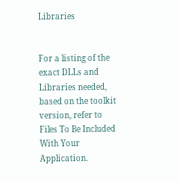Libraries


For a listing of the exact DLLs and Libraries needed, based on the toolkit version, refer to Files To Be Included With Your Application.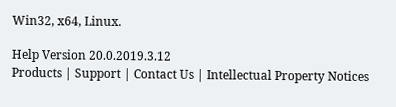Win32, x64, Linux.

Help Version 20.0.2019.3.12
Products | Support | Contact Us | Intellectual Property Notices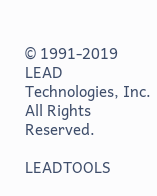© 1991-2019 LEAD Technologies, Inc. All Rights Reserved.

LEADTOOLS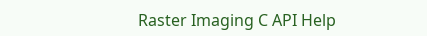Raster Imaging C API Help